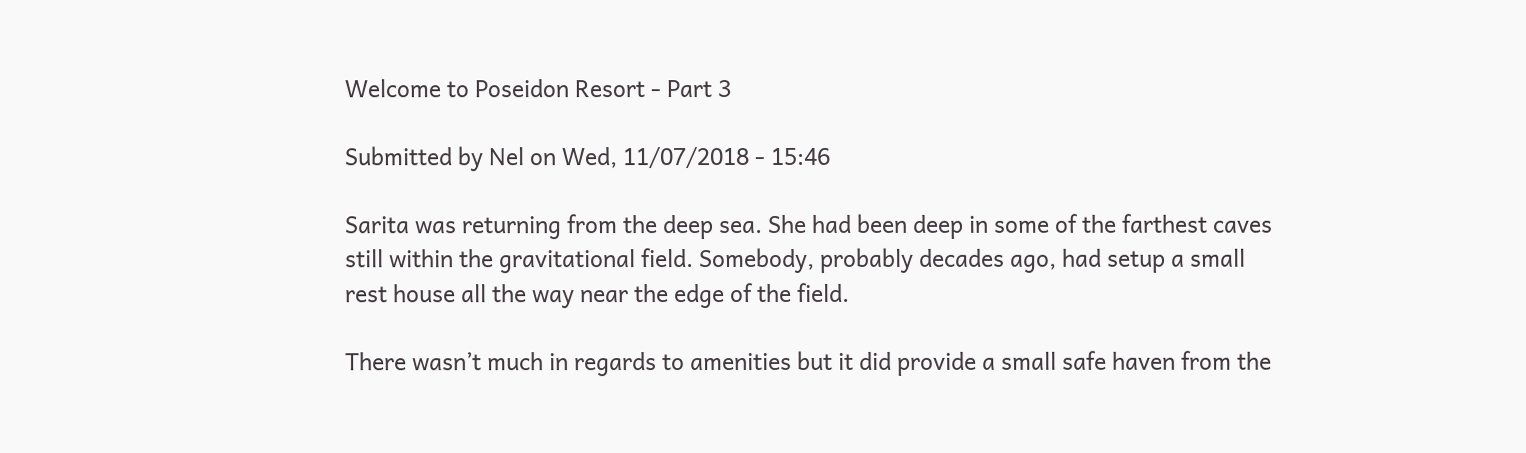Welcome to Poseidon Resort - Part 3

Submitted by Nel on Wed, 11/07/2018 - 15:46

Sarita was returning from the deep sea. She had been deep in some of the farthest caves still within the gravitational field. Somebody, probably decades ago, had setup a small rest house all the way near the edge of the field.

There wasn’t much in regards to amenities but it did provide a small safe haven from the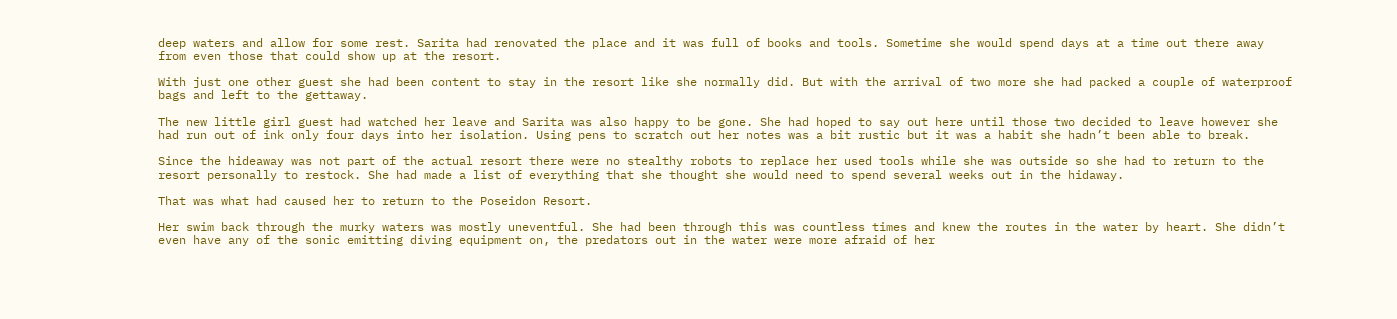deep waters and allow for some rest. Sarita had renovated the place and it was full of books and tools. Sometime she would spend days at a time out there away from even those that could show up at the resort.

With just one other guest she had been content to stay in the resort like she normally did. But with the arrival of two more she had packed a couple of waterproof bags and left to the gettaway.

The new little girl guest had watched her leave and Sarita was also happy to be gone. She had hoped to say out here until those two decided to leave however she had run out of ink only four days into her isolation. Using pens to scratch out her notes was a bit rustic but it was a habit she hadn’t been able to break.

Since the hideaway was not part of the actual resort there were no stealthy robots to replace her used tools while she was outside so she had to return to the resort personally to restock. She had made a list of everything that she thought she would need to spend several weeks out in the hidaway.

That was what had caused her to return to the Poseidon Resort.

Her swim back through the murky waters was mostly uneventful. She had been through this was countless times and knew the routes in the water by heart. She didn’t even have any of the sonic emitting diving equipment on, the predators out in the water were more afraid of her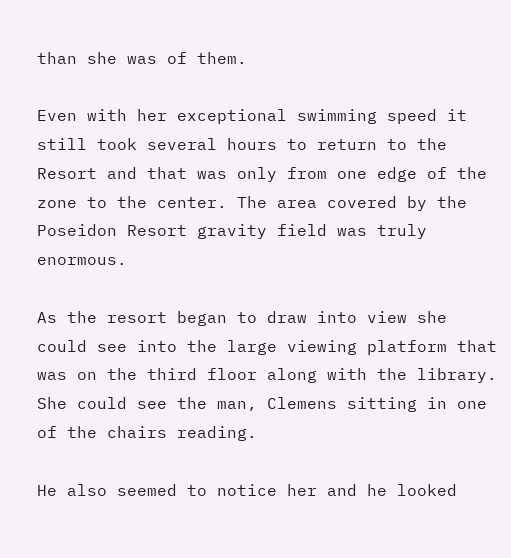than she was of them.

Even with her exceptional swimming speed it still took several hours to return to the Resort and that was only from one edge of the zone to the center. The area covered by the Poseidon Resort gravity field was truly enormous.

As the resort began to draw into view she could see into the large viewing platform that was on the third floor along with the library. She could see the man, Clemens sitting in one of the chairs reading.

He also seemed to notice her and he looked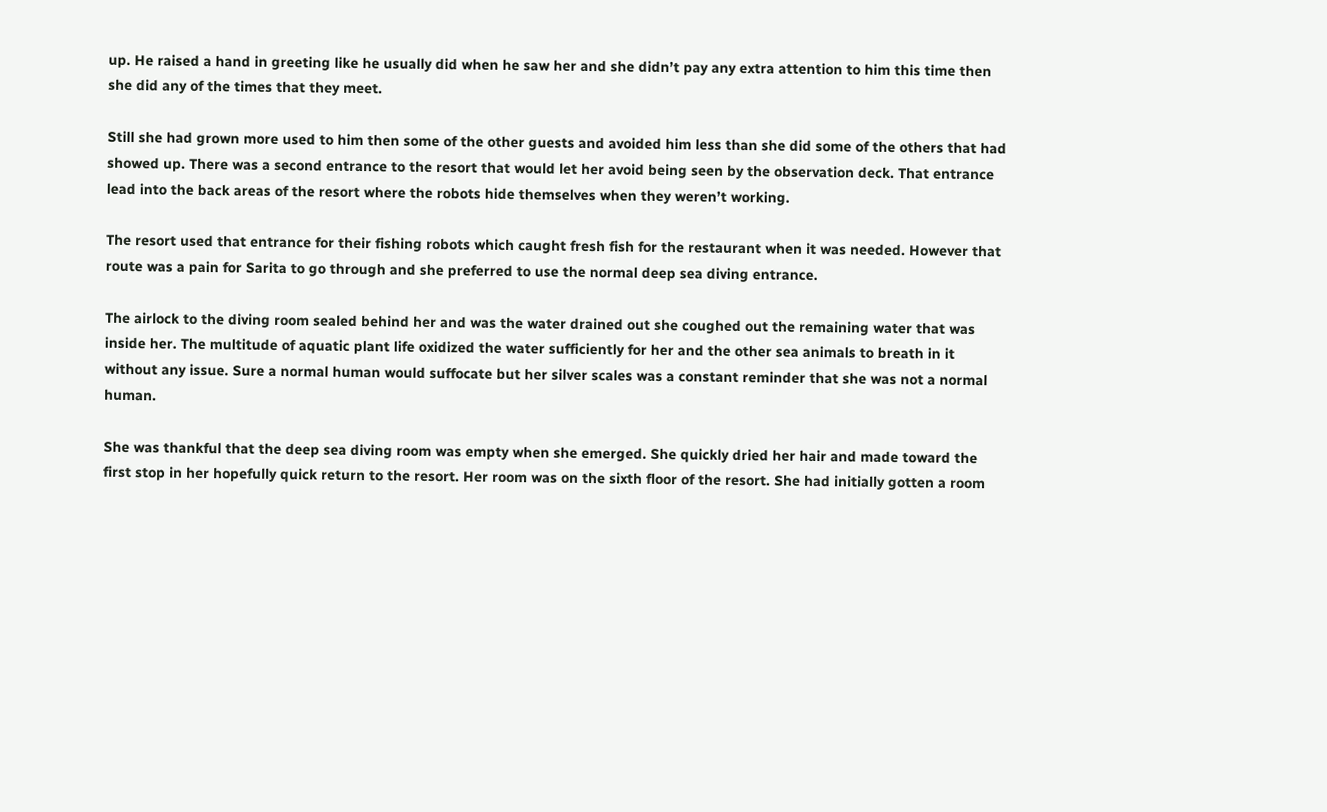up. He raised a hand in greeting like he usually did when he saw her and she didn’t pay any extra attention to him this time then she did any of the times that they meet.

Still she had grown more used to him then some of the other guests and avoided him less than she did some of the others that had showed up. There was a second entrance to the resort that would let her avoid being seen by the observation deck. That entrance lead into the back areas of the resort where the robots hide themselves when they weren’t working.

The resort used that entrance for their fishing robots which caught fresh fish for the restaurant when it was needed. However that route was a pain for Sarita to go through and she preferred to use the normal deep sea diving entrance.

The airlock to the diving room sealed behind her and was the water drained out she coughed out the remaining water that was inside her. The multitude of aquatic plant life oxidized the water sufficiently for her and the other sea animals to breath in it without any issue. Sure a normal human would suffocate but her silver scales was a constant reminder that she was not a normal human.

She was thankful that the deep sea diving room was empty when she emerged. She quickly dried her hair and made toward the first stop in her hopefully quick return to the resort. Her room was on the sixth floor of the resort. She had initially gotten a room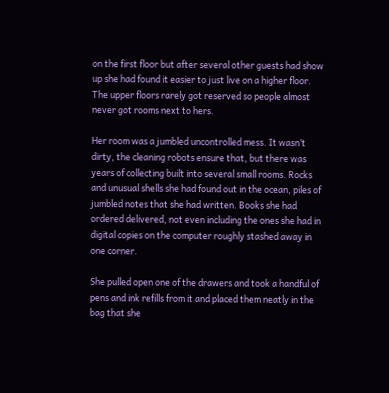on the first floor but after several other guests had show up she had found it easier to just live on a higher floor. The upper floors rarely got reserved so people almost never got rooms next to hers.

Her room was a jumbled uncontrolled mess. It wasn’t dirty, the cleaning robots ensure that, but there was years of collecting built into several small rooms. Rocks and unusual shells she had found out in the ocean, piles of jumbled notes that she had written. Books she had ordered delivered, not even including the ones she had in digital copies on the computer roughly stashed away in one corner.

She pulled open one of the drawers and took a handful of pens and ink refills from it and placed them neatly in the bag that she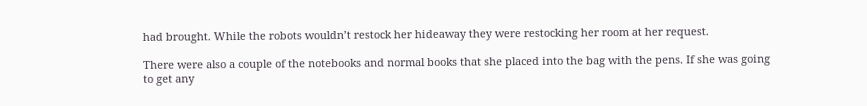had brought. While the robots wouldn’t restock her hideaway they were restocking her room at her request.

There were also a couple of the notebooks and normal books that she placed into the bag with the pens. If she was going to get any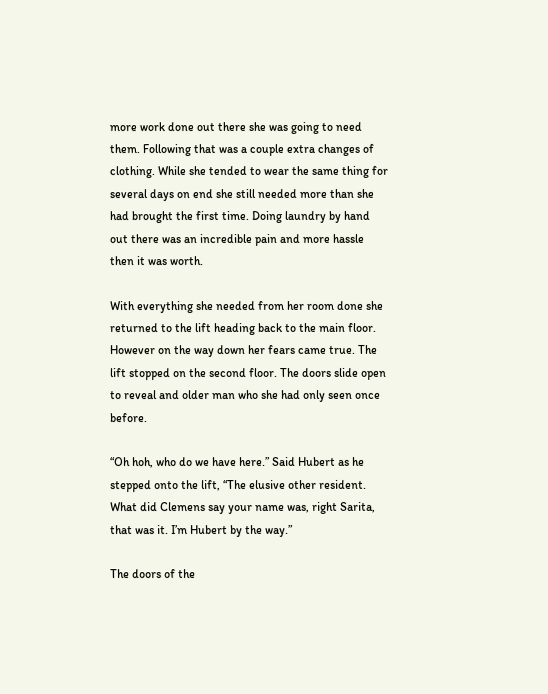more work done out there she was going to need them. Following that was a couple extra changes of clothing. While she tended to wear the same thing for several days on end she still needed more than she had brought the first time. Doing laundry by hand out there was an incredible pain and more hassle then it was worth.

With everything she needed from her room done she returned to the lift heading back to the main floor. However on the way down her fears came true. The lift stopped on the second floor. The doors slide open to reveal and older man who she had only seen once before.

“Oh hoh, who do we have here.” Said Hubert as he stepped onto the lift, “The elusive other resident. What did Clemens say your name was, right Sarita, that was it. I’m Hubert by the way.”

The doors of the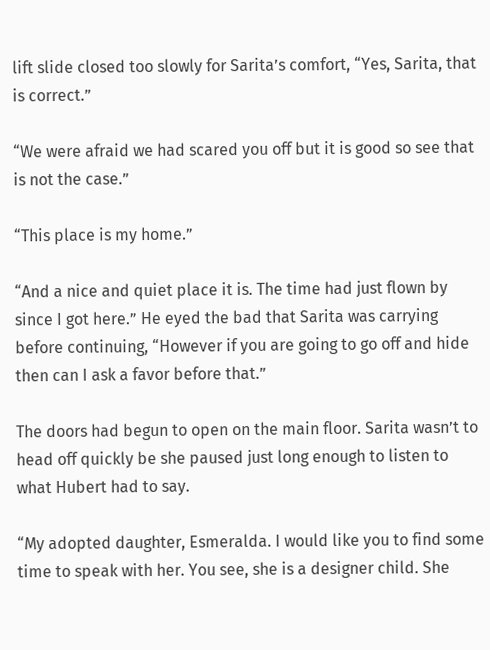lift slide closed too slowly for Sarita’s comfort, “Yes, Sarita, that is correct.”

“We were afraid we had scared you off but it is good so see that is not the case.”

“This place is my home.”

“And a nice and quiet place it is. The time had just flown by since I got here.” He eyed the bad that Sarita was carrying before continuing, “However if you are going to go off and hide then can I ask a favor before that.”

The doors had begun to open on the main floor. Sarita wasn’t to head off quickly be she paused just long enough to listen to what Hubert had to say.

“My adopted daughter, Esmeralda. I would like you to find some time to speak with her. You see, she is a designer child. She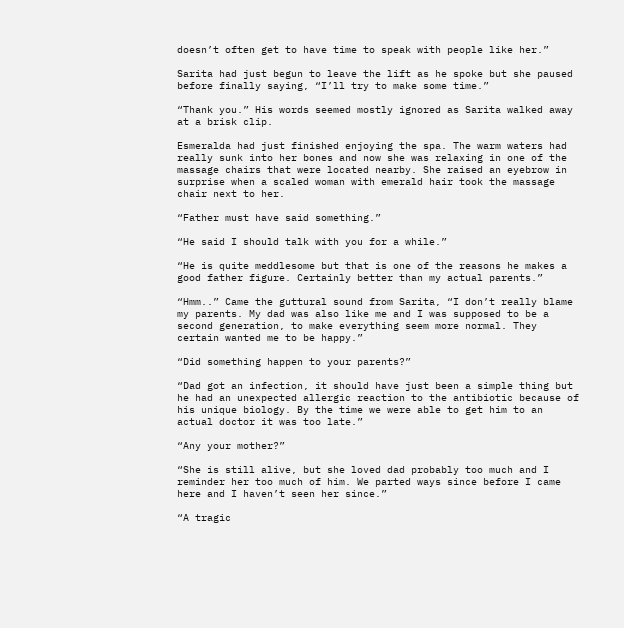doesn’t often get to have time to speak with people like her.”

Sarita had just begun to leave the lift as he spoke but she paused before finally saying, “I’ll try to make some time.”

“Thank you.” His words seemed mostly ignored as Sarita walked away at a brisk clip.

Esmeralda had just finished enjoying the spa. The warm waters had really sunk into her bones and now she was relaxing in one of the massage chairs that were located nearby. She raised an eyebrow in surprise when a scaled woman with emerald hair took the massage chair next to her.

“Father must have said something.”

“He said I should talk with you for a while.”

“He is quite meddlesome but that is one of the reasons he makes a good father figure. Certainly better than my actual parents.”

“Hmm..” Came the guttural sound from Sarita, “I don’t really blame my parents. My dad was also like me and I was supposed to be a second generation, to make everything seem more normal. They certain wanted me to be happy.”

“Did something happen to your parents?”

“Dad got an infection, it should have just been a simple thing but he had an unexpected allergic reaction to the antibiotic because of his unique biology. By the time we were able to get him to an actual doctor it was too late.”

“Any your mother?”

“She is still alive, but she loved dad probably too much and I reminder her too much of him. We parted ways since before I came here and I haven’t seen her since.”

“A tragic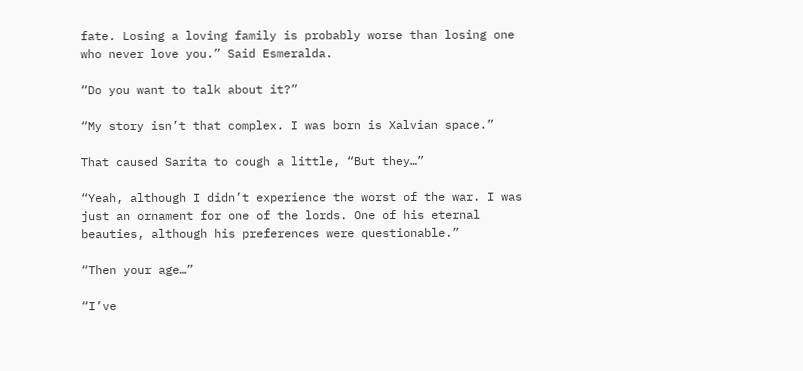fate. Losing a loving family is probably worse than losing one who never love you.” Said Esmeralda.

“Do you want to talk about it?”

“My story isn’t that complex. I was born is Xalvian space.”

That caused Sarita to cough a little, “But they…”

“Yeah, although I didn’t experience the worst of the war. I was just an ornament for one of the lords. One of his eternal beauties, although his preferences were questionable.”

“Then your age…”

“I’ve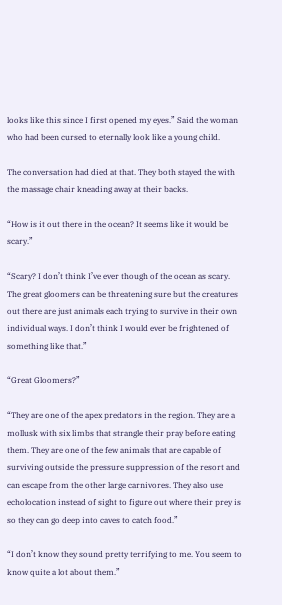looks like this since I first opened my eyes.” Said the woman who had been cursed to eternally look like a young child.

The conversation had died at that. They both stayed the with the massage chair kneading away at their backs.

“How is it out there in the ocean? It seems like it would be scary.”

“Scary? I don’t think I’ve ever though of the ocean as scary. The great gloomers can be threatening sure but the creatures out there are just animals each trying to survive in their own individual ways. I don’t think I would ever be frightened of something like that.”

“Great Gloomers?”

“They are one of the apex predators in the region. They are a mollusk with six limbs that strangle their pray before eating them. They are one of the few animals that are capable of surviving outside the pressure suppression of the resort and can escape from the other large carnivores. They also use echolocation instead of sight to figure out where their prey is so they can go deep into caves to catch food.”

“I don’t know they sound pretty terrifying to me. You seem to know quite a lot about them.”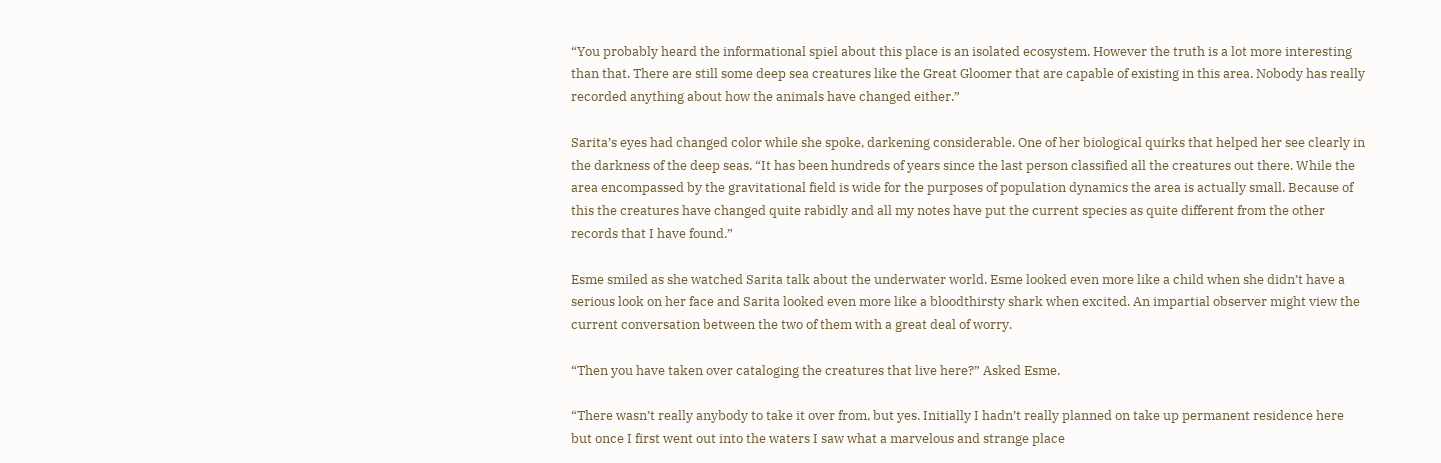“You probably heard the informational spiel about this place is an isolated ecosystem. However the truth is a lot more interesting than that. There are still some deep sea creatures like the Great Gloomer that are capable of existing in this area. Nobody has really recorded anything about how the animals have changed either.”

Sarita’s eyes had changed color while she spoke, darkening considerable. One of her biological quirks that helped her see clearly in the darkness of the deep seas. “It has been hundreds of years since the last person classified all the creatures out there. While the area encompassed by the gravitational field is wide for the purposes of population dynamics the area is actually small. Because of this the creatures have changed quite rabidly and all my notes have put the current species as quite different from the other records that I have found.”

Esme smiled as she watched Sarita talk about the underwater world. Esme looked even more like a child when she didn’t have a serious look on her face and Sarita looked even more like a bloodthirsty shark when excited. An impartial observer might view the current conversation between the two of them with a great deal of worry.

“Then you have taken over cataloging the creatures that live here?” Asked Esme.

“There wasn’t really anybody to take it over from, but yes. Initially I hadn’t really planned on take up permanent residence here but once I first went out into the waters I saw what a marvelous and strange place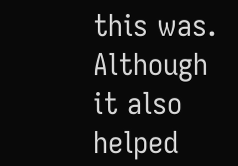this was. Although it also helped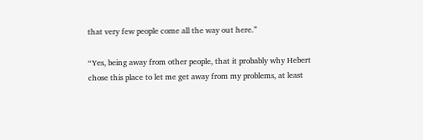that very few people come all the way out here.”

“Yes, being away from other people, that it probably why Hebert chose this place to let me get away from my problems, at least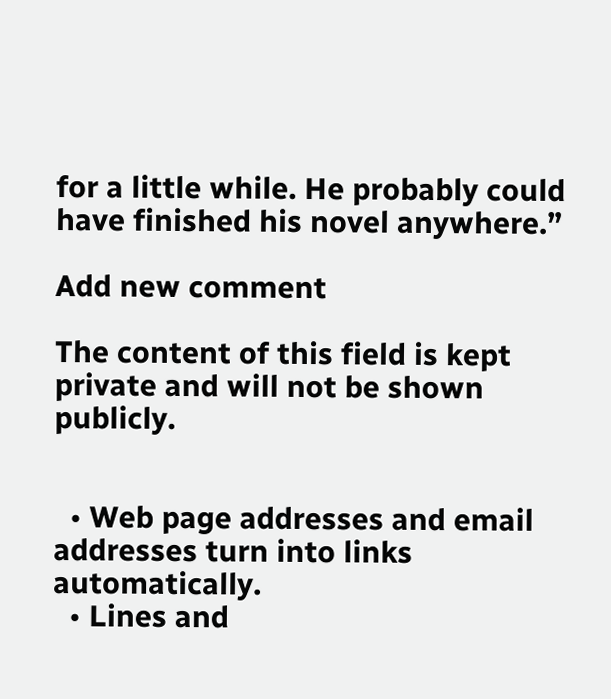for a little while. He probably could have finished his novel anywhere.”

Add new comment

The content of this field is kept private and will not be shown publicly.


  • Web page addresses and email addresses turn into links automatically.
  • Lines and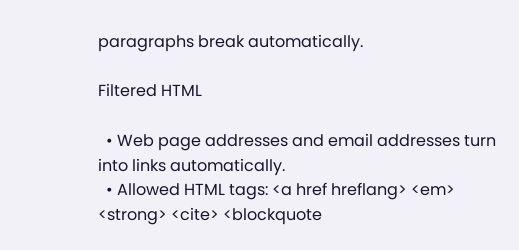paragraphs break automatically.

Filtered HTML

  • Web page addresses and email addresses turn into links automatically.
  • Allowed HTML tags: <a href hreflang> <em> <strong> <cite> <blockquote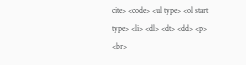cite> <code> <ul type> <ol start type> <li> <dl> <dt> <dd> <p> <br>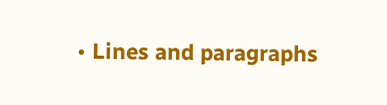• Lines and paragraphs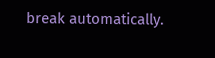break automatically.